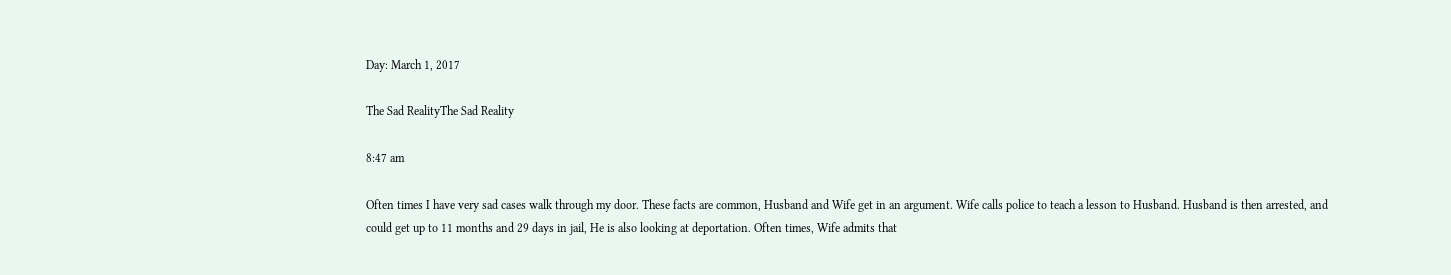Day: March 1, 2017

The Sad RealityThe Sad Reality

8:47 am

Often times I have very sad cases walk through my door. These facts are common, Husband and Wife get in an argument. Wife calls police to teach a lesson to Husband. Husband is then arrested, and could get up to 11 months and 29 days in jail, He is also looking at deportation. Often times, Wife admits that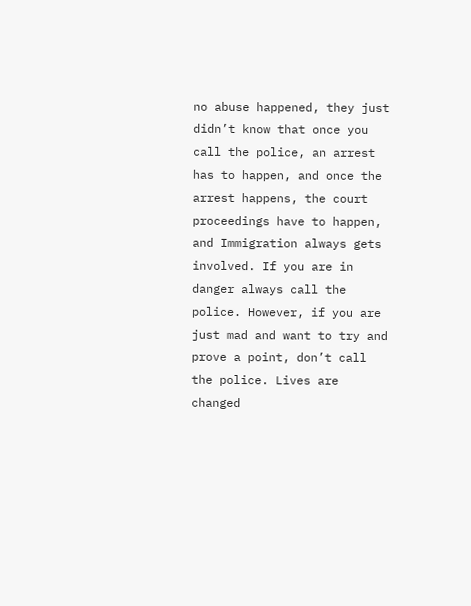no abuse happened, they just didn’t know that once you call the police, an arrest has to happen, and once the arrest happens, the court proceedings have to happen, and Immigration always gets involved. If you are in danger always call the police. However, if you are just mad and want to try and prove a point, don’t call the police. Lives are changed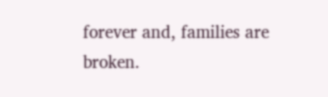forever and, families are broken.